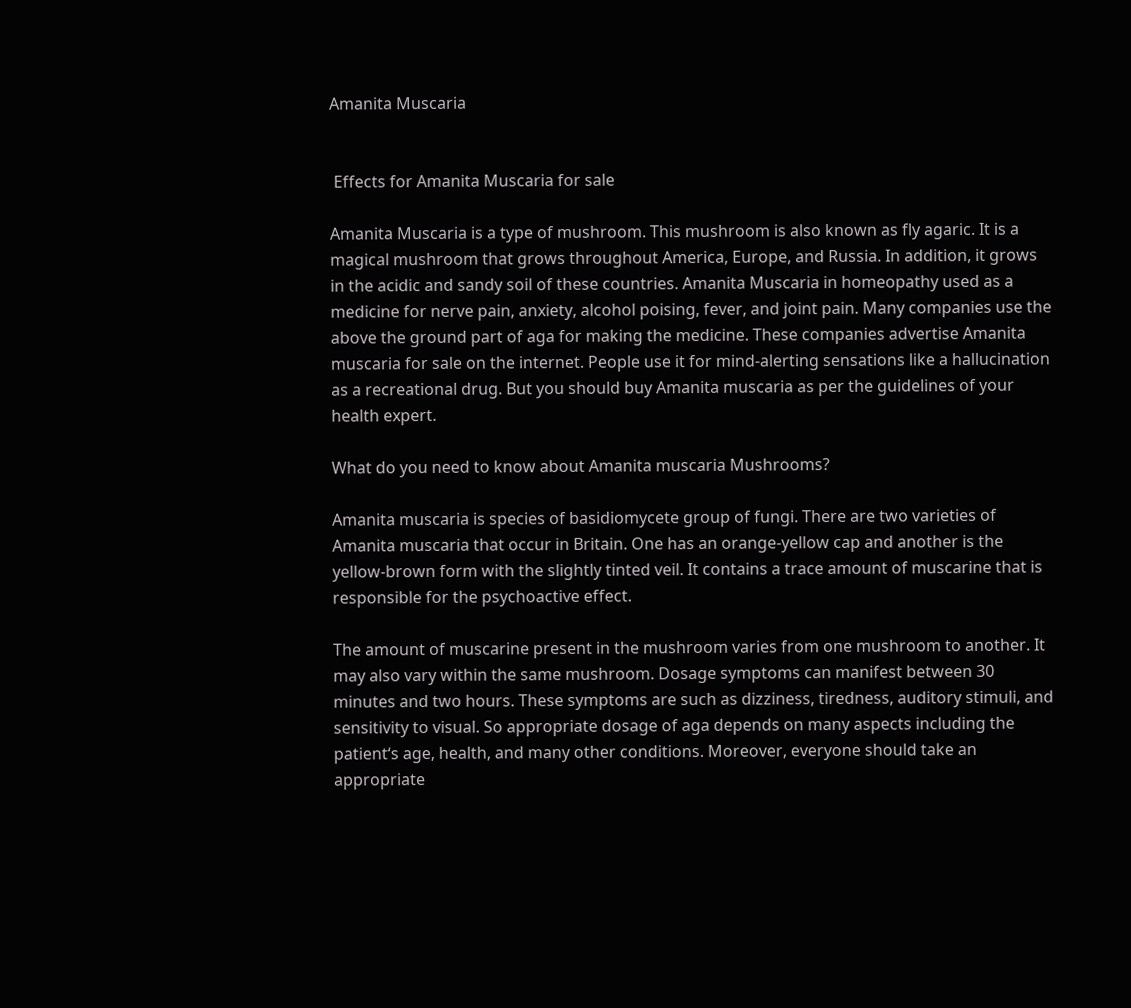Amanita Muscaria


 Effects for Amanita Muscaria for sale

Amanita Muscaria is a type of mushroom. This mushroom is also known as fly agaric. It is a magical mushroom that grows throughout America, Europe, and Russia. In addition, it grows in the acidic and sandy soil of these countries. Amanita Muscaria in homeopathy used as a medicine for nerve pain, anxiety, alcohol poising, fever, and joint pain. Many companies use the above the ground part of aga for making the medicine. These companies advertise Amanita muscaria for sale on the internet. People use it for mind-alerting sensations like a hallucination as a recreational drug. But you should buy Amanita muscaria as per the guidelines of your health expert.

What do you need to know about Amanita muscaria Mushrooms?

Amanita muscaria is species of basidiomycete group of fungi. There are two varieties of Amanita muscaria that occur in Britain. One has an orange-yellow cap and another is the yellow-brown form with the slightly tinted veil. It contains a trace amount of muscarine that is responsible for the psychoactive effect.

The amount of muscarine present in the mushroom varies from one mushroom to another. It may also vary within the same mushroom. Dosage symptoms can manifest between 30 minutes and two hours. These symptoms are such as dizziness, tiredness, auditory stimuli, and sensitivity to visual. So appropriate dosage of aga depends on many aspects including the patient‘s age, health, and many other conditions. Moreover, everyone should take an appropriate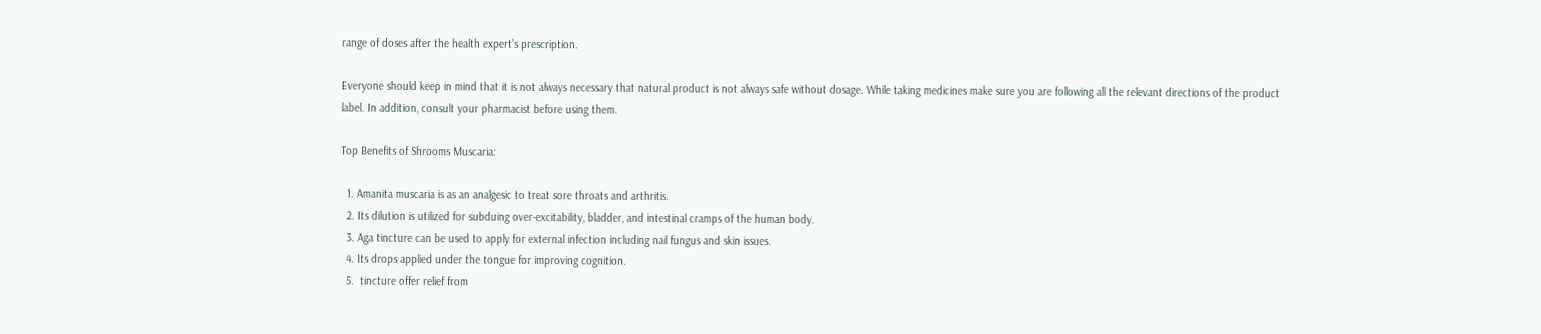range of doses after the health expert’s prescription.

Everyone should keep in mind that it is not always necessary that natural product is not always safe without dosage. While taking medicines make sure you are following all the relevant directions of the product label. In addition, consult your pharmacist before using them.

Top Benefits of Shrooms Muscaria:

  1. Amanita muscaria is as an analgesic to treat sore throats and arthritis.
  2. Its dilution is utilized for subduing over-excitability, bladder, and intestinal cramps of the human body.
  3. Aga tincture can be used to apply for external infection including nail fungus and skin issues.
  4. Its drops applied under the tongue for improving cognition.
  5.  tincture offer relief from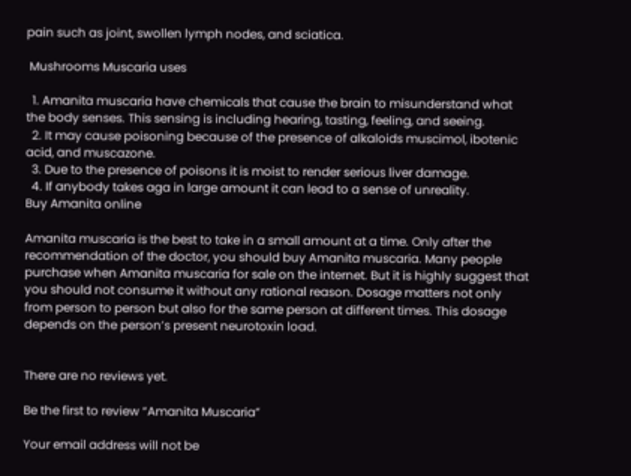pain such as joint, swollen lymph nodes, and sciatica.

 Mushrooms Muscaria uses

  1. Amanita muscaria have chemicals that cause the brain to misunderstand what the body senses. This sensing is including hearing, tasting, feeling, and seeing.
  2. It may cause poisoning because of the presence of alkaloids muscimol, ibotenic acid, and muscazone.
  3. Due to the presence of poisons it is moist to render serious liver damage.
  4. If anybody takes aga in large amount it can lead to a sense of unreality.
Buy Amanita online

Amanita muscaria is the best to take in a small amount at a time. Only after the recommendation of the doctor, you should buy Amanita muscaria. Many people purchase when Amanita muscaria for sale on the internet. But it is highly suggest that you should not consume it without any rational reason. Dosage matters not only from person to person but also for the same person at different times. This dosage depends on the person’s present neurotoxin load.


There are no reviews yet.

Be the first to review “Amanita Muscaria”

Your email address will not be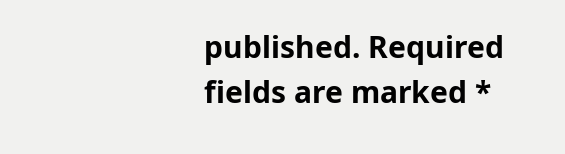published. Required fields are marked *